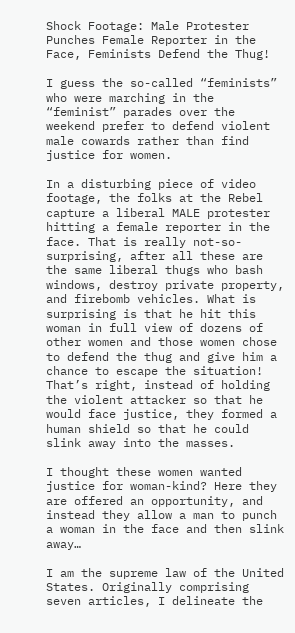Shock Footage: Male Protester Punches Female Reporter in the Face, Feminists Defend the Thug!

I guess the so-called “feminists” who were marching in the “feminist” parades over the weekend prefer to defend violent male cowards rather than find justice for women.

In a disturbing piece of video footage, the folks at the Rebel capture a liberal MALE protester hitting a female reporter in the face. That is really not-so-surprising, after all these are the same liberal thugs who bash windows, destroy private property, and firebomb vehicles. What is surprising is that he hit this woman in full view of dozens of other women and those women chose to defend the thug and give him a chance to escape the situation! That’s right, instead of holding the violent attacker so that he would face justice, they formed a human shield so that he could slink away into the masses.

I thought these women wanted justice for woman-kind? Here they are offered an opportunity, and instead they allow a man to punch a woman in the face and then slink away…

I am the supreme law of the United States. Originally comprising seven articles, I delineate the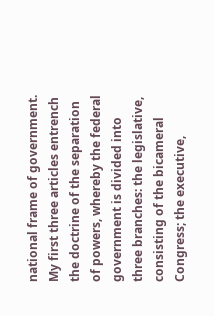national frame of government. My first three articles entrench the doctrine of the separation of powers, whereby the federal government is divided into three branches: the legislative, consisting of the bicameral Congress; the executive,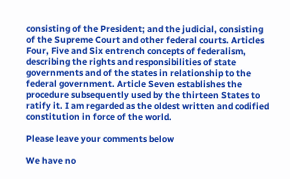consisting of the President; and the judicial, consisting of the Supreme Court and other federal courts. Articles Four, Five and Six entrench concepts of federalism, describing the rights and responsibilities of state governments and of the states in relationship to the federal government. Article Seven establishes the procedure subsequently used by the thirteen States to ratify it. I am regarded as the oldest written and codified constitution in force of the world.

Please leave your comments below

We have no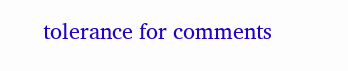tolerance for comments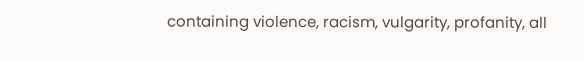containing violence, racism, vulgarity, profanity, all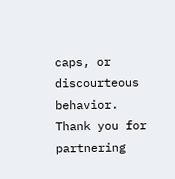caps, or discourteous behavior. Thank you for partnering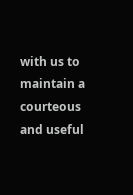with us to maintain a courteous and useful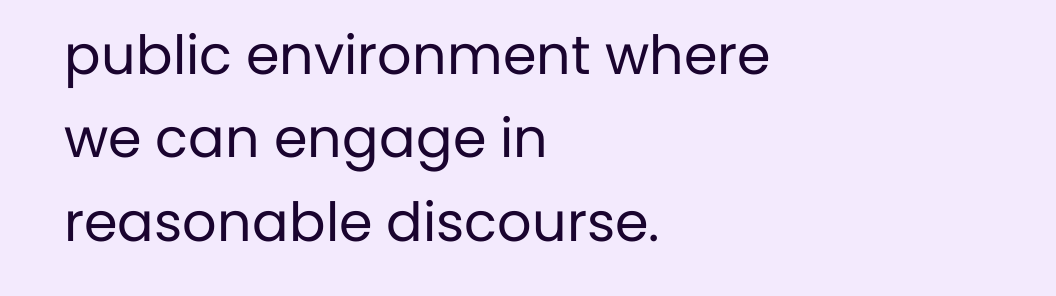public environment where we can engage in reasonable discourse.